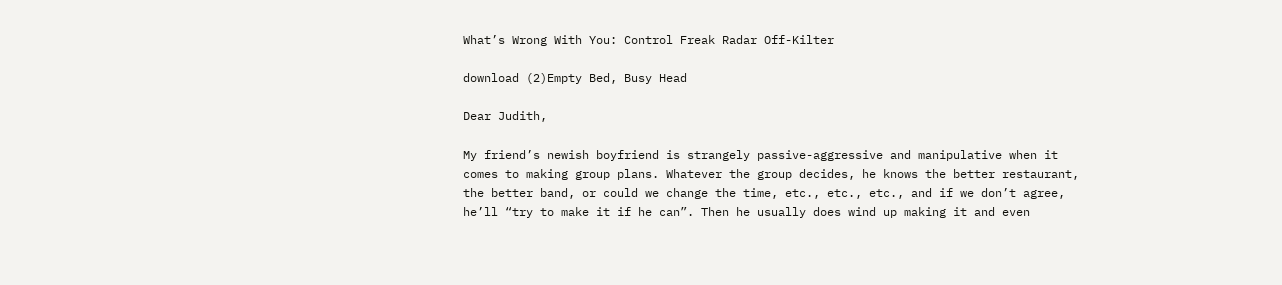What’s Wrong With You: Control Freak Radar Off-Kilter

download (2)Empty Bed, Busy Head

Dear Judith,

My friend’s newish boyfriend is strangely passive-aggressive and manipulative when it comes to making group plans. Whatever the group decides, he knows the better restaurant, the better band, or could we change the time, etc., etc., etc., and if we don’t agree, he’ll “try to make it if he can”. Then he usually does wind up making it and even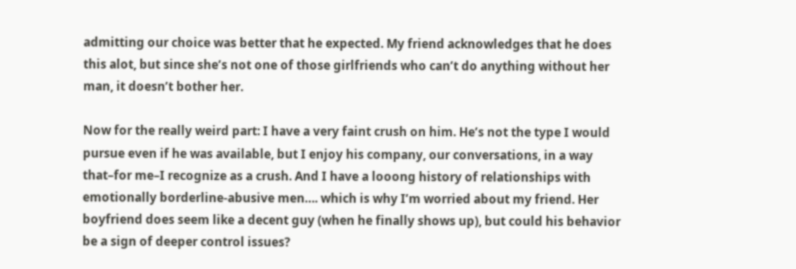admitting our choice was better that he expected. My friend acknowledges that he does this alot, but since she’s not one of those girlfriends who can’t do anything without her man, it doesn’t bother her.

Now for the really weird part: I have a very faint crush on him. He’s not the type I would pursue even if he was available, but I enjoy his company, our conversations, in a way that–for me–I recognize as a crush. And I have a looong history of relationships with emotionally borderline-abusive men…. which is why I’m worried about my friend. Her boyfriend does seem like a decent guy (when he finally shows up), but could his behavior be a sign of deeper control issues?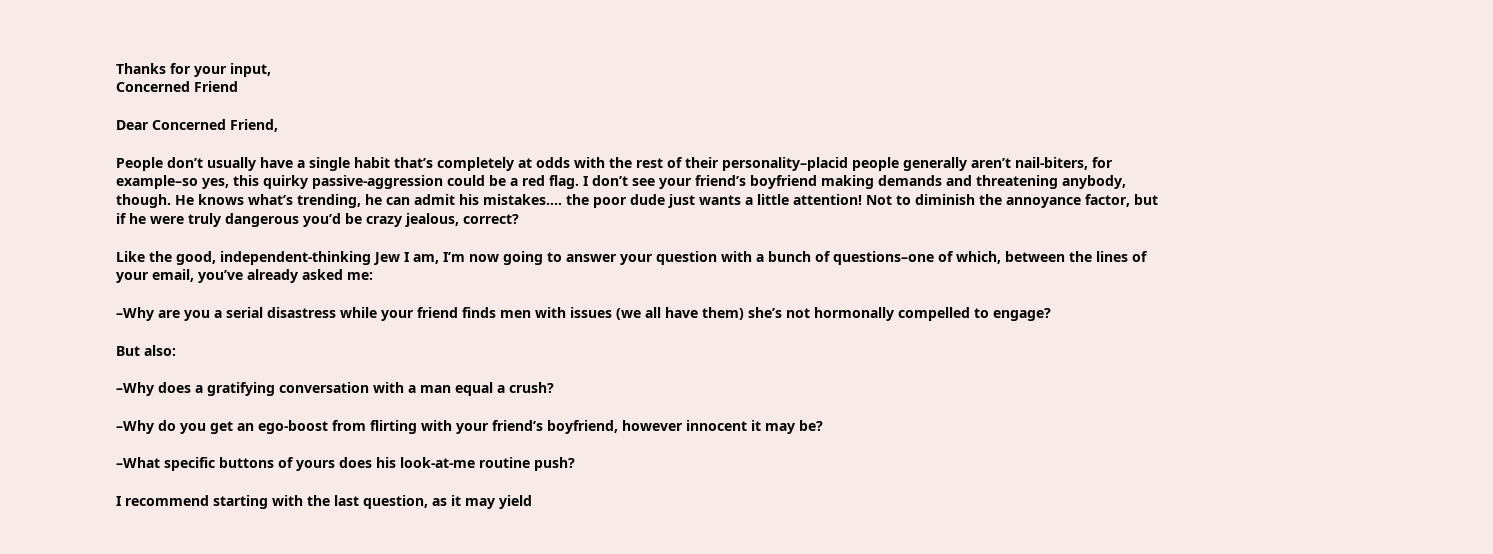Thanks for your input,
Concerned Friend

Dear Concerned Friend,

People don’t usually have a single habit that’s completely at odds with the rest of their personality–placid people generally aren’t nail-biters, for example–so yes, this quirky passive-aggression could be a red flag. I don’t see your friend’s boyfriend making demands and threatening anybody, though. He knows what’s trending, he can admit his mistakes…. the poor dude just wants a little attention! Not to diminish the annoyance factor, but if he were truly dangerous you’d be crazy jealous, correct?

Like the good, independent-thinking Jew I am, I’m now going to answer your question with a bunch of questions–one of which, between the lines of your email, you’ve already asked me:

–Why are you a serial disastress while your friend finds men with issues (we all have them) she’s not hormonally compelled to engage?

But also:

–Why does a gratifying conversation with a man equal a crush?

–Why do you get an ego-boost from flirting with your friend’s boyfriend, however innocent it may be?

–What specific buttons of yours does his look-at-me routine push?

I recommend starting with the last question, as it may yield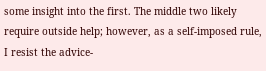some insight into the first. The middle two likely require outside help; however, as a self-imposed rule, I resist the advice-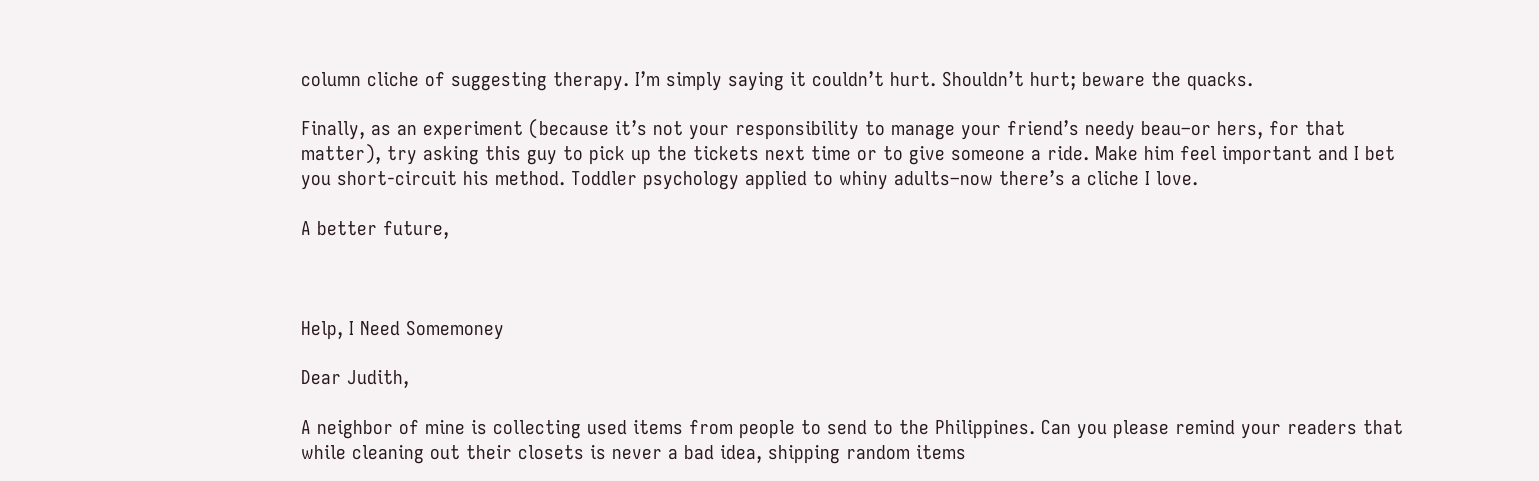column cliche of suggesting therapy. I’m simply saying it couldn’t hurt. Shouldn’t hurt; beware the quacks.

Finally, as an experiment (because it’s not your responsibility to manage your friend’s needy beau–or hers, for that matter), try asking this guy to pick up the tickets next time or to give someone a ride. Make him feel important and I bet you short-circuit his method. Toddler psychology applied to whiny adults–now there’s a cliche I love.

A better future,



Help, I Need Somemoney

Dear Judith,

A neighbor of mine is collecting used items from people to send to the Philippines. Can you please remind your readers that while cleaning out their closets is never a bad idea, shipping random items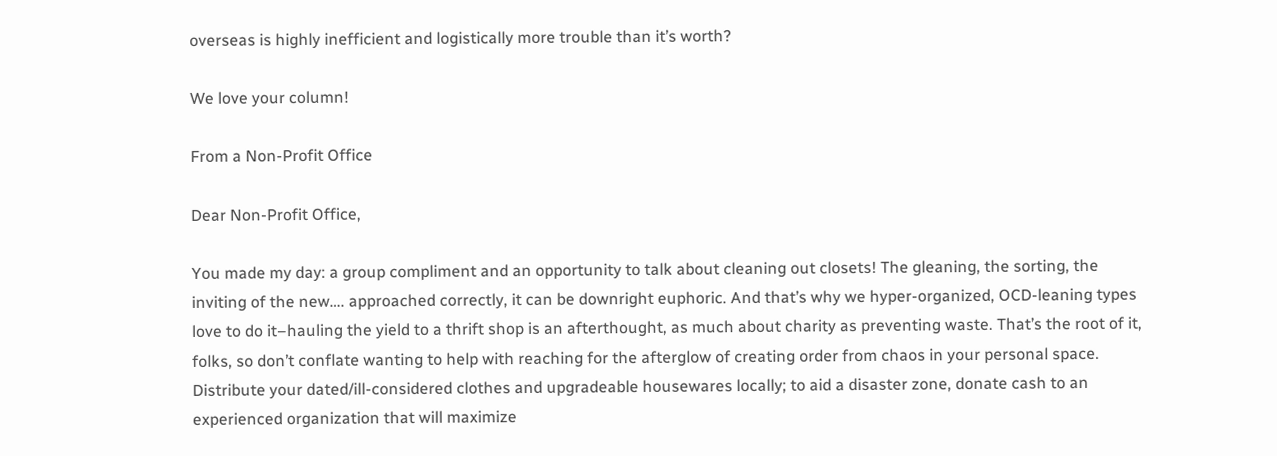overseas is highly inefficient and logistically more trouble than it’s worth?

We love your column!

From a Non-Profit Office

Dear Non-Profit Office,

You made my day: a group compliment and an opportunity to talk about cleaning out closets! The gleaning, the sorting, the inviting of the new…. approached correctly, it can be downright euphoric. And that’s why we hyper-organized, OCD-leaning types love to do it–hauling the yield to a thrift shop is an afterthought, as much about charity as preventing waste. That’s the root of it, folks, so don’t conflate wanting to help with reaching for the afterglow of creating order from chaos in your personal space. Distribute your dated/ill-considered clothes and upgradeable housewares locally; to aid a disaster zone, donate cash to an experienced organization that will maximize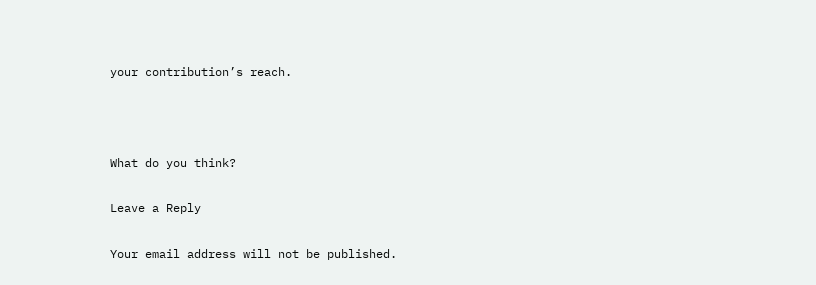your contribution’s reach.



What do you think?

Leave a Reply

Your email address will not be published.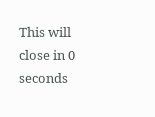This will close in 0 seconds